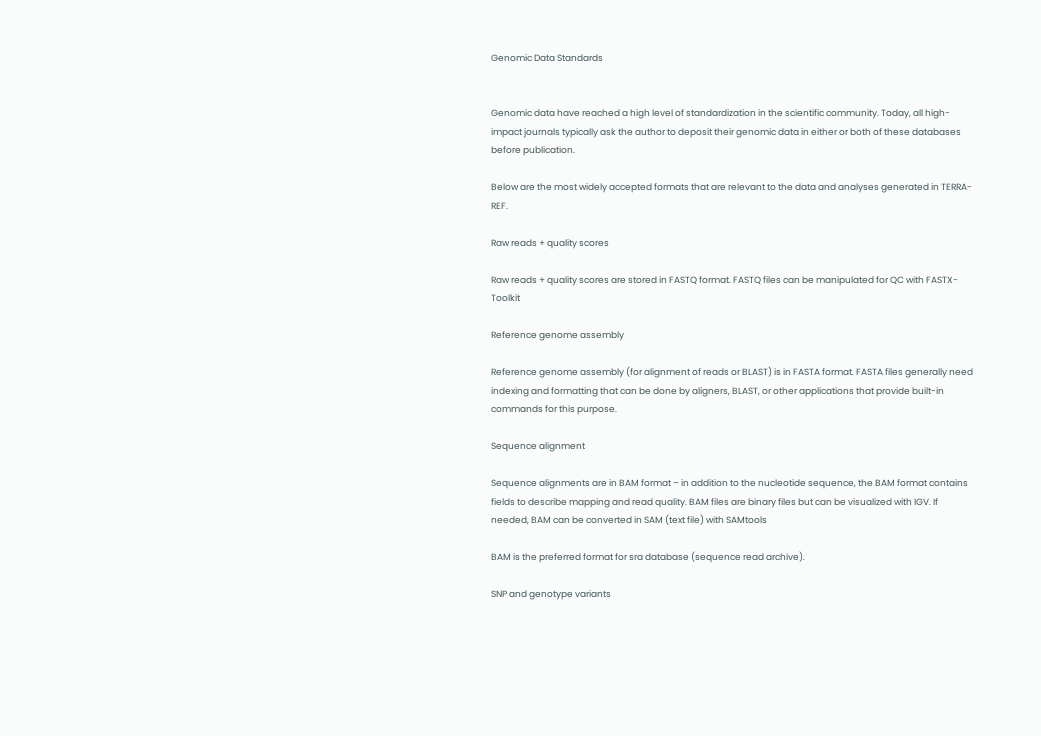Genomic Data Standards


Genomic data have reached a high level of standardization in the scientific community. Today, all high-impact journals typically ask the author to deposit their genomic data in either or both of these databases before publication.

Below are the most widely accepted formats that are relevant to the data and analyses generated in TERRA-REF.

Raw reads + quality scores

Raw reads + quality scores are stored in FASTQ format. FASTQ files can be manipulated for QC with FASTX-Toolkit

Reference genome assembly

Reference genome assembly (for alignment of reads or BLAST) is in FASTA format. FASTA files generally need indexing and formatting that can be done by aligners, BLAST, or other applications that provide built-in commands for this purpose.

Sequence alignment

Sequence alignments are in BAM format – in addition to the nucleotide sequence, the BAM format contains fields to describe mapping and read quality. BAM files are binary files but can be visualized with IGV. If needed, BAM can be converted in SAM (text file) with SAMtools

BAM is the preferred format for sra database (sequence read archive).

SNP and genotype variants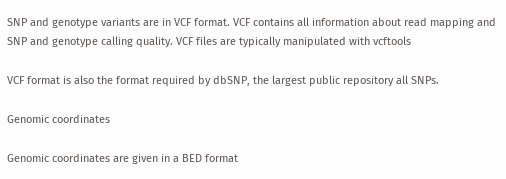SNP and genotype variants are in VCF format. VCF contains all information about read mapping and SNP and genotype calling quality. VCF files are typically manipulated with vcftools

VCF format is also the format required by dbSNP, the largest public repository all SNPs.

Genomic coordinates

Genomic coordinates are given in a BED format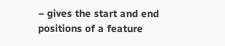– gives the start and end positions of a feature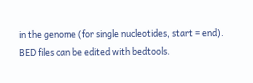in the genome (for single nucleotides, start = end). BED files can be edited with bedtools.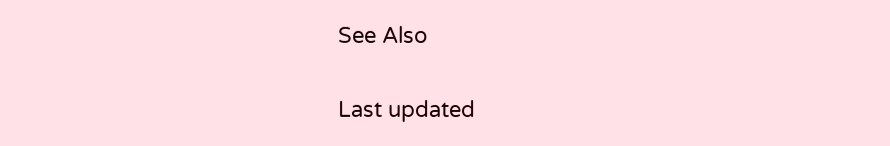See Also

Last updated